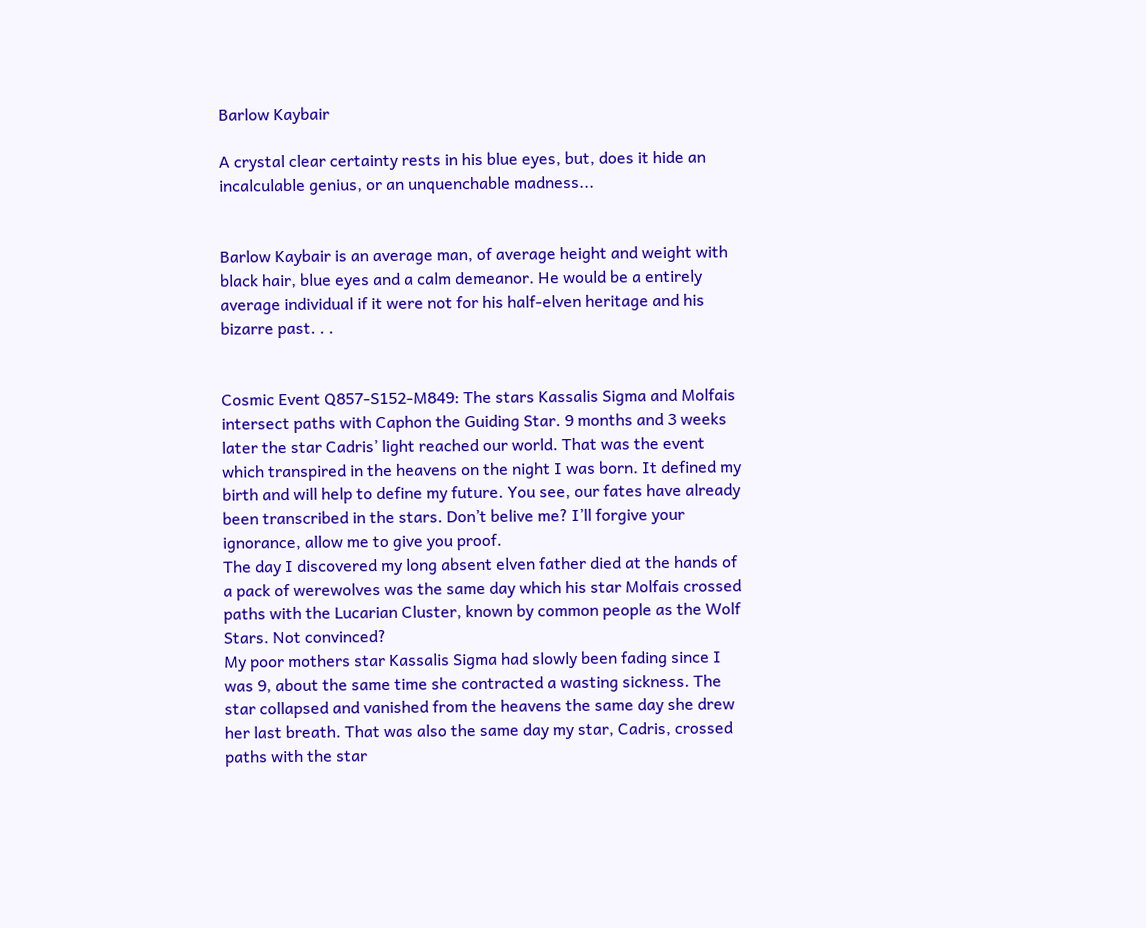Barlow Kaybair

A crystal clear certainty rests in his blue eyes, but, does it hide an incalculable genius, or an unquenchable madness...


Barlow Kaybair is an average man, of average height and weight with black hair, blue eyes and a calm demeanor. He would be a entirely average individual if it were not for his half-elven heritage and his bizarre past. . .


Cosmic Event Q857-S152-M849: The stars Kassalis Sigma and Molfais intersect paths with Caphon the Guiding Star. 9 months and 3 weeks later the star Cadris’ light reached our world. That was the event which transpired in the heavens on the night I was born. It defined my birth and will help to define my future. You see, our fates have already been transcribed in the stars. Don’t belive me? I’ll forgive your ignorance, allow me to give you proof.
The day I discovered my long absent elven father died at the hands of a pack of werewolves was the same day which his star Molfais crossed paths with the Lucarian Cluster, known by common people as the Wolf Stars. Not convinced?
My poor mothers star Kassalis Sigma had slowly been fading since I was 9, about the same time she contracted a wasting sickness. The star collapsed and vanished from the heavens the same day she drew her last breath. That was also the same day my star, Cadris, crossed paths with the star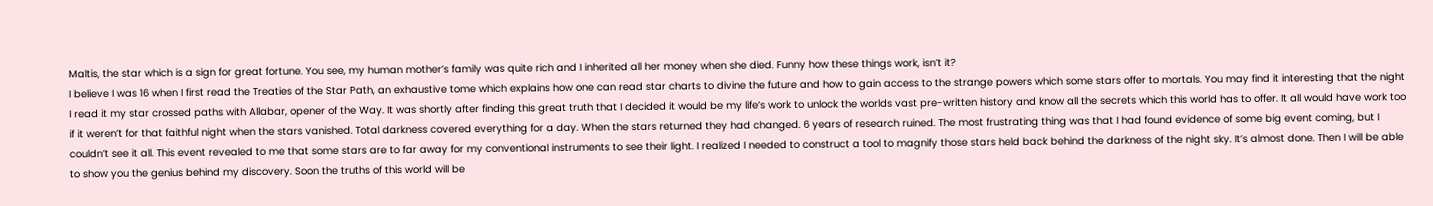Maltis, the star which is a sign for great fortune. You see, my human mother’s family was quite rich and I inherited all her money when she died. Funny how these things work, isn’t it?
I believe I was 16 when I first read the Treaties of the Star Path, an exhaustive tome which explains how one can read star charts to divine the future and how to gain access to the strange powers which some stars offer to mortals. You may find it interesting that the night I read it my star crossed paths with Allabar, opener of the Way. It was shortly after finding this great truth that I decided it would be my life’s work to unlock the worlds vast pre-written history and know all the secrets which this world has to offer. It all would have work too if it weren’t for that faithful night when the stars vanished. Total darkness covered everything for a day. When the stars returned they had changed. 6 years of research ruined. The most frustrating thing was that I had found evidence of some big event coming, but I couldn’t see it all. This event revealed to me that some stars are to far away for my conventional instruments to see their light. I realized I needed to construct a tool to magnify those stars held back behind the darkness of the night sky. It’s almost done. Then I will be able to show you the genius behind my discovery. Soon the truths of this world will be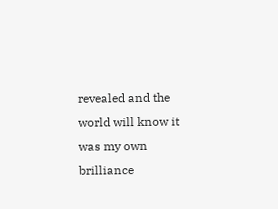revealed and the world will know it was my own brilliance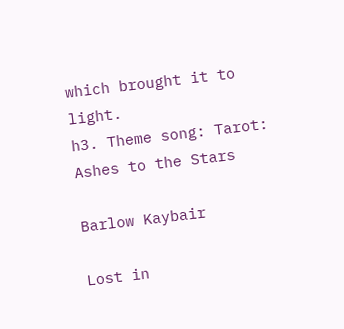which brought it to light.
h3. Theme song: Tarot: Ashes to the Stars

Barlow Kaybair

Lost in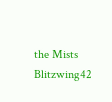the Mists Blitzwing42